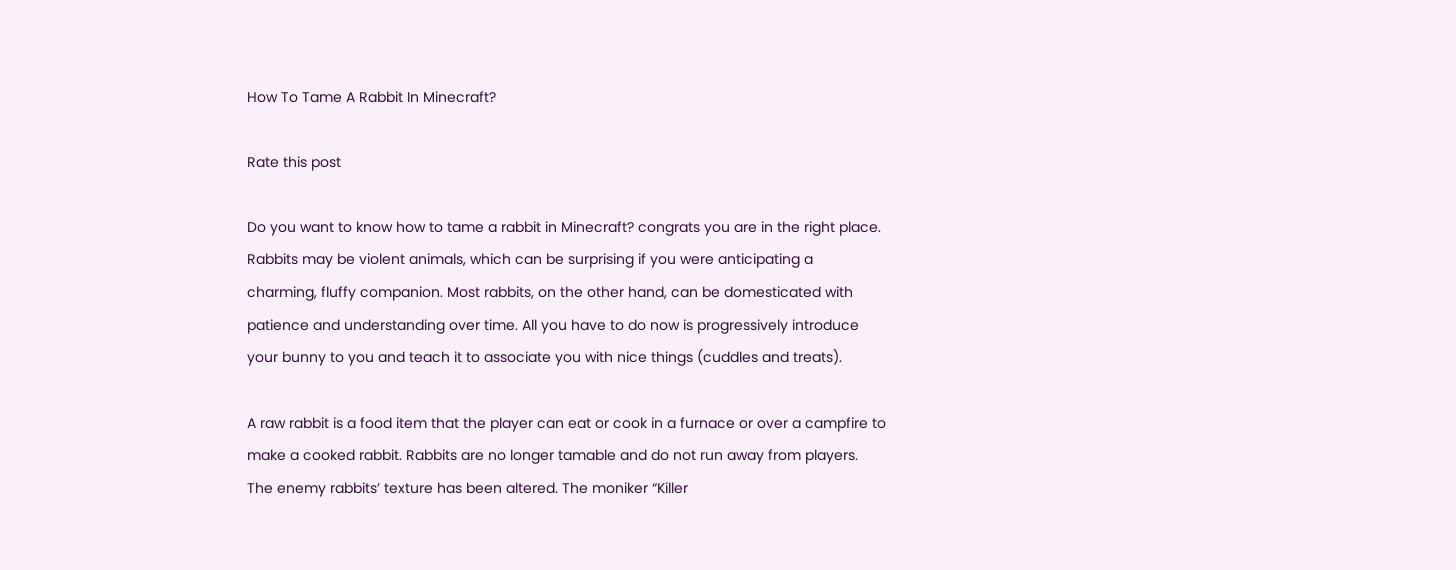How To Tame A Rabbit In Minecraft?

Rate this post

Do you want to know how to tame a rabbit in Minecraft? congrats you are in the right place. Rabbits may be violent animals, which can be surprising if you were anticipating a charming, fluffy companion. Most rabbits, on the other hand, can be domesticated with patience and understanding over time. All you have to do now is progressively introduce your bunny to you and teach it to associate you with nice things (cuddles and treats).

A raw rabbit is a food item that the player can eat or cook in a furnace or over a campfire to make a cooked rabbit. Rabbits are no longer tamable and do not run away from players. The enemy rabbits’ texture has been altered. The moniker “Killer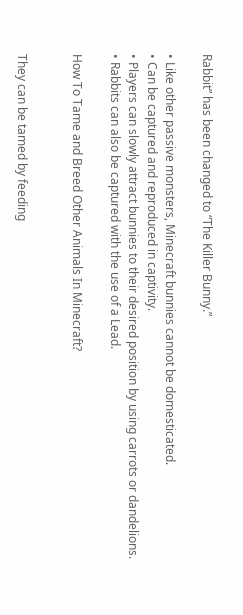Rabbit” has been changed to “The Killer Bunny.”

• Like other passive monsters, Minecraft bunnies cannot be domesticated.
• Can be captured and reproduced in captivity.
• Players can slowly attract bunnies to their desired position by using carrots or dandelions.
• Rabbits can also be captured with the use of a Lead.

How To Tame and Breed Other Animals In Minecraft?


They can be tamed by feeding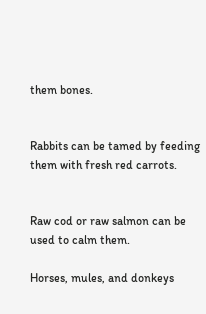them bones.


Rabbits can be tamed by feeding them with fresh red carrots.


Raw cod or raw salmon can be used to calm them.

Horses, mules, and donkeys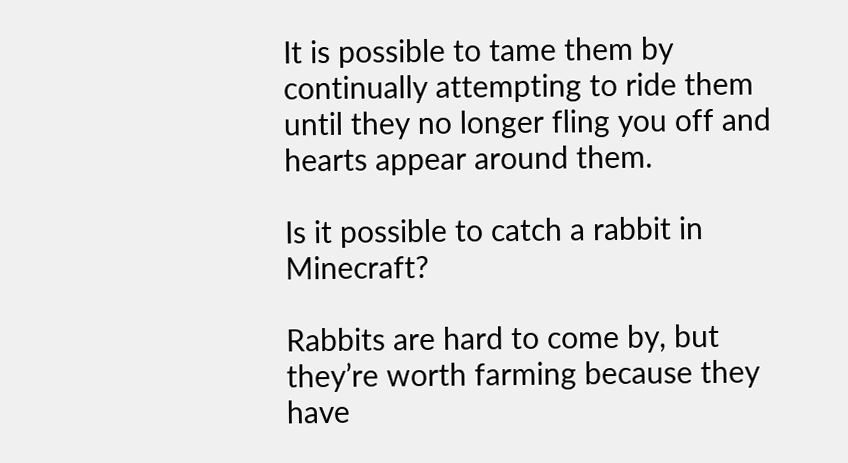It is possible to tame them by continually attempting to ride them until they no longer fling you off and hearts appear around them.

Is it possible to catch a rabbit in Minecraft?

Rabbits are hard to come by, but they’re worth farming because they have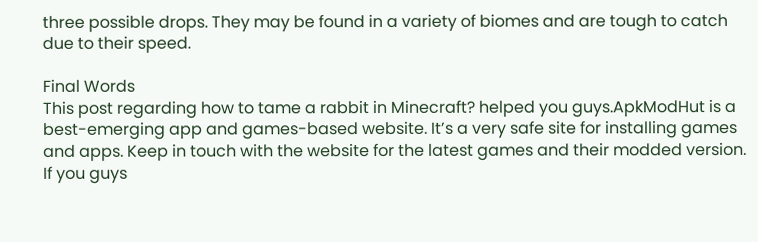three possible drops. They may be found in a variety of biomes and are tough to catch due to their speed.

Final Words
This post regarding how to tame a rabbit in Minecraft? helped you guys.ApkModHut is a best-emerging app and games-based website. It’s a very safe site for installing games and apps. Keep in touch with the website for the latest games and their modded version. If you guys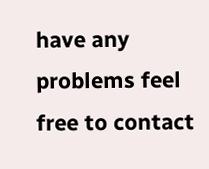have any problems feel free to contact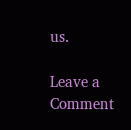us.

Leave a Comment